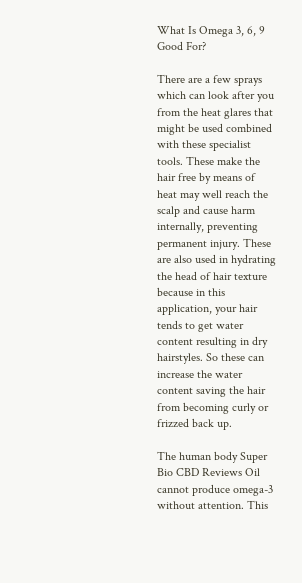What Is Omega 3, 6, 9 Good For?

There are a few sprays which can look after you from the heat glares that might be used combined with these specialist tools. These make the hair free by means of heat may well reach the scalp and cause harm internally, preventing permanent injury. These are also used in hydrating the head of hair texture because in this application, your hair tends to get water content resulting in dry hairstyles. So these can increase the water content saving the hair from becoming curly or frizzed back up.

The human body Super Bio CBD Reviews Oil cannot produce omega-3 without attention. This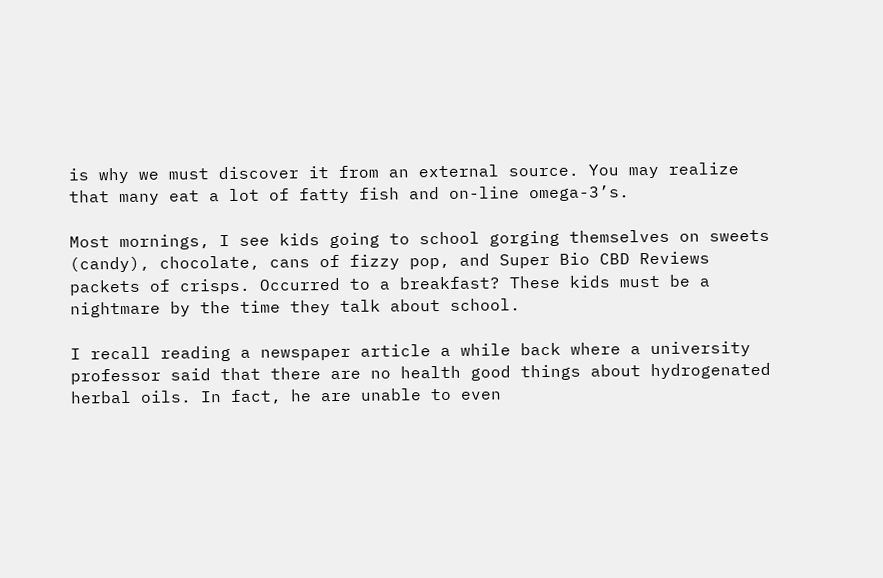is why we must discover it from an external source. You may realize that many eat a lot of fatty fish and on-line omega-3’s.

Most mornings, I see kids going to school gorging themselves on sweets (candy), chocolate, cans of fizzy pop, and Super Bio CBD Reviews packets of crisps. Occurred to a breakfast? These kids must be a nightmare by the time they talk about school.

I recall reading a newspaper article a while back where a university professor said that there are no health good things about hydrogenated herbal oils. In fact, he are unable to even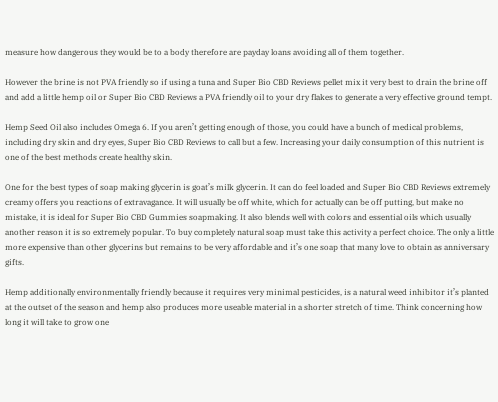measure how dangerous they would be to a body therefore are payday loans avoiding all of them together.

However the brine is not PVA friendly so if using a tuna and Super Bio CBD Reviews pellet mix it very best to drain the brine off and add a little hemp oil or Super Bio CBD Reviews a PVA friendly oil to your dry flakes to generate a very effective ground tempt.

Hemp Seed Oil also includes Omega 6. If you aren’t getting enough of those, you could have a bunch of medical problems, including dry skin and dry eyes, Super Bio CBD Reviews to call but a few. Increasing your daily consumption of this nutrient is one of the best methods create healthy skin.

One for the best types of soap making glycerin is goat’s milk glycerin. It can do feel loaded and Super Bio CBD Reviews extremely creamy offers you reactions of extravagance. It will usually be off white, which for actually can be off putting, but make no mistake, it is ideal for Super Bio CBD Gummies soapmaking. It also blends well with colors and essential oils which usually another reason it is so extremely popular. To buy completely natural soap must take this activity a perfect choice. The only a little more expensive than other glycerins but remains to be very affordable and it’s one soap that many love to obtain as anniversary gifts.

Hemp additionally environmentally friendly because it requires very minimal pesticides, is a natural weed inhibitor it’s planted at the outset of the season and hemp also produces more useable material in a shorter stretch of time. Think concerning how long it will take to grow one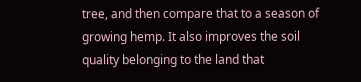tree, and then compare that to a season of growing hemp. It also improves the soil quality belonging to the land that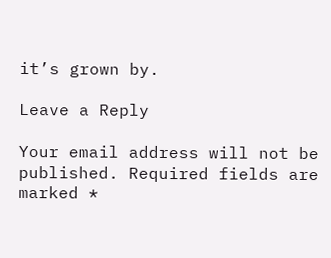it’s grown by.

Leave a Reply

Your email address will not be published. Required fields are marked *